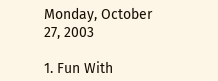Monday, October 27, 2003

1. Fun With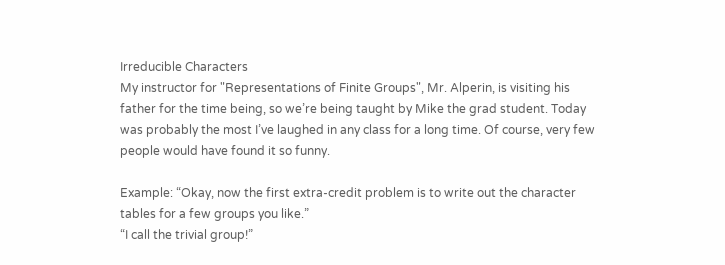Irreducible Characters
My instructor for "Representations of Finite Groups", Mr. Alperin, is visiting his father for the time being, so we’re being taught by Mike the grad student. Today was probably the most I’ve laughed in any class for a long time. Of course, very few people would have found it so funny.

Example: “Okay, now the first extra-credit problem is to write out the character tables for a few groups you like.”
“I call the trivial group!”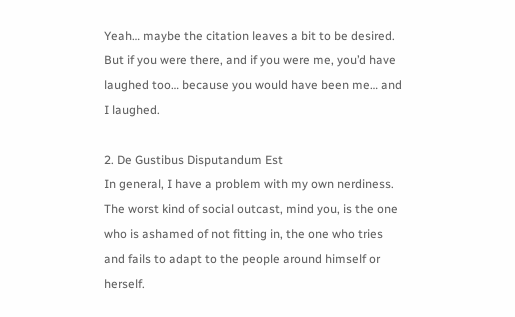Yeah… maybe the citation leaves a bit to be desired. But if you were there, and if you were me, you’d have laughed too… because you would have been me… and I laughed.

2. De Gustibus Disputandum Est
In general, I have a problem with my own nerdiness. The worst kind of social outcast, mind you, is the one who is ashamed of not fitting in, the one who tries and fails to adapt to the people around himself or herself.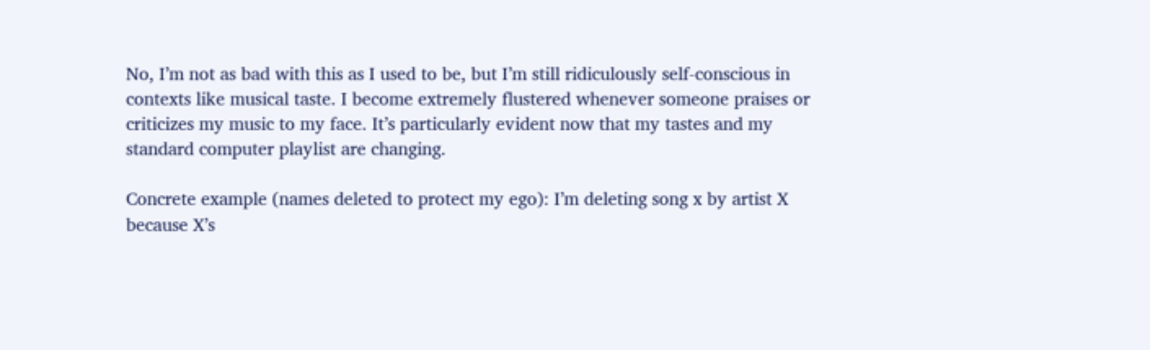No, I’m not as bad with this as I used to be, but I’m still ridiculously self-conscious in contexts like musical taste. I become extremely flustered whenever someone praises or criticizes my music to my face. It’s particularly evident now that my tastes and my standard computer playlist are changing.

Concrete example (names deleted to protect my ego): I’m deleting song x by artist X because X’s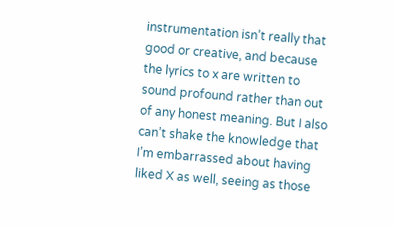instrumentation isn’t really that good or creative, and because the lyrics to x are written to sound profound rather than out of any honest meaning. But I also can’t shake the knowledge that I’m embarrassed about having liked X as well, seeing as those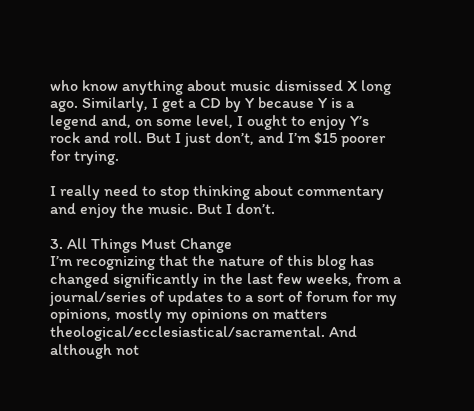who know anything about music dismissed X long ago. Similarly, I get a CD by Y because Y is a legend and, on some level, I ought to enjoy Y’s rock and roll. But I just don’t, and I’m $15 poorer for trying.

I really need to stop thinking about commentary and enjoy the music. But I don’t.

3. All Things Must Change
I’m recognizing that the nature of this blog has changed significantly in the last few weeks, from a journal/series of updates to a sort of forum for my opinions, mostly my opinions on matters theological/ecclesiastical/sacramental. And although not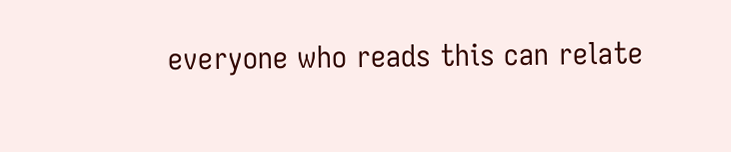everyone who reads this can relate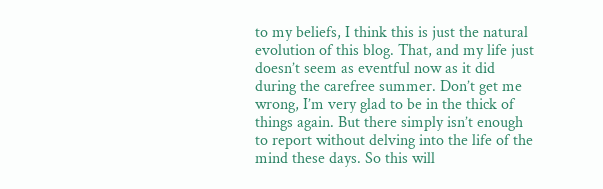to my beliefs, I think this is just the natural evolution of this blog. That, and my life just doesn’t seem as eventful now as it did during the carefree summer. Don’t get me wrong, I’m very glad to be in the thick of things again. But there simply isn’t enough to report without delving into the life of the mind these days. So this will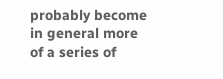probably become in general more of a series of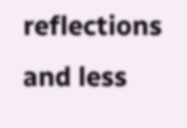reflections and less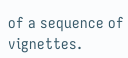of a sequence of vignettes.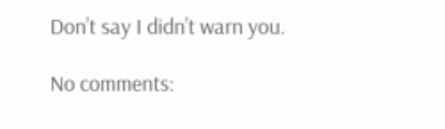Don’t say I didn’t warn you.

No comments: